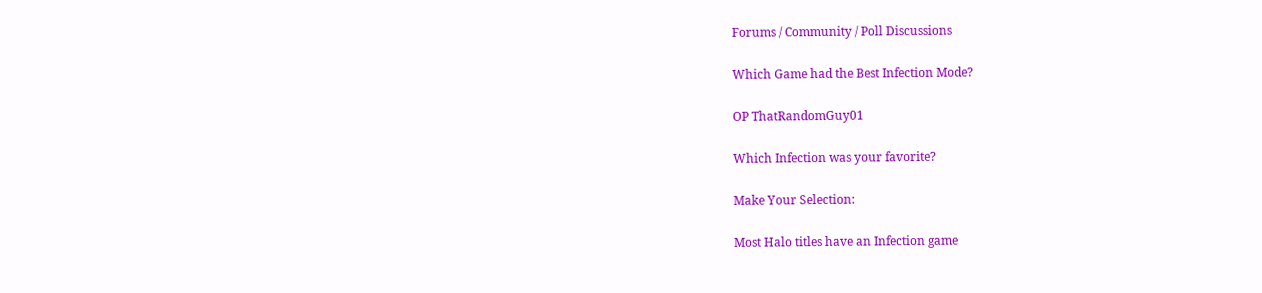Forums / Community / Poll Discussions

Which Game had the Best Infection Mode?

OP ThatRandomGuy01

Which Infection was your favorite?

Make Your Selection:

Most Halo titles have an Infection game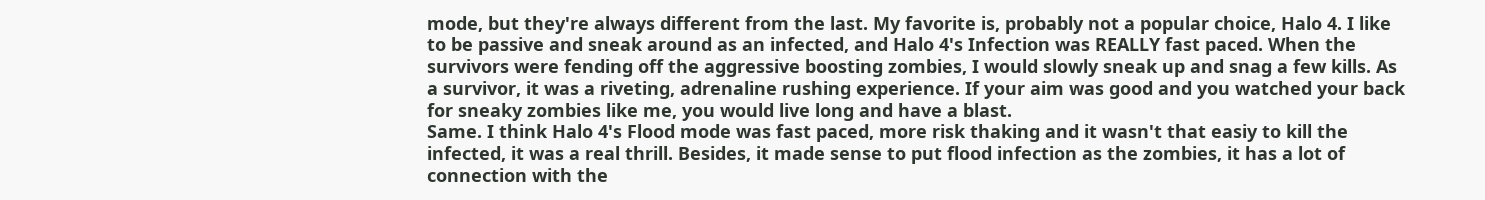mode, but they're always different from the last. My favorite is, probably not a popular choice, Halo 4. I like to be passive and sneak around as an infected, and Halo 4's Infection was REALLY fast paced. When the survivors were fending off the aggressive boosting zombies, I would slowly sneak up and snag a few kills. As a survivor, it was a riveting, adrenaline rushing experience. If your aim was good and you watched your back for sneaky zombies like me, you would live long and have a blast.
Same. I think Halo 4's Flood mode was fast paced, more risk thaking and it wasn't that easiy to kill the infected, it was a real thrill. Besides, it made sense to put flood infection as the zombies, it has a lot of connection with the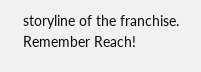storyline of the franchise.
Remember Reach!